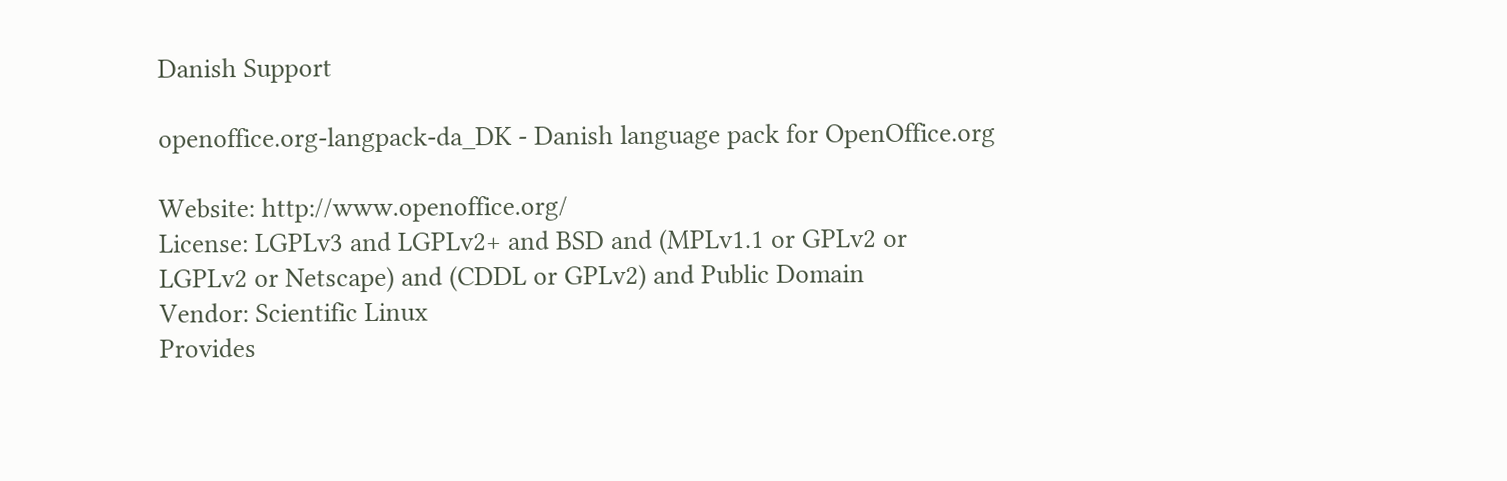Danish Support

openoffice.org-langpack-da_DK - Danish language pack for OpenOffice.org

Website: http://www.openoffice.org/
License: LGPLv3 and LGPLv2+ and BSD and (MPLv1.1 or GPLv2 or LGPLv2 or Netscape) and (CDDL or GPLv2) and Public Domain
Vendor: Scientific Linux
Provides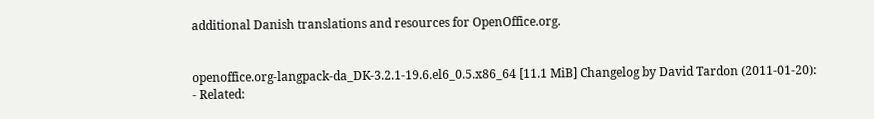additional Danish translations and resources for OpenOffice.org.


openoffice.org-langpack-da_DK-3.2.1-19.6.el6_0.5.x86_64 [11.1 MiB] Changelog by David Tardon (2011-01-20):
- Related: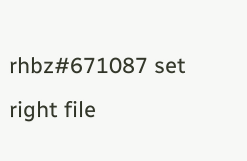rhbz#671087 set right file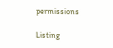permissions

Listing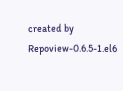created by Repoview-0.6.5-1.el6